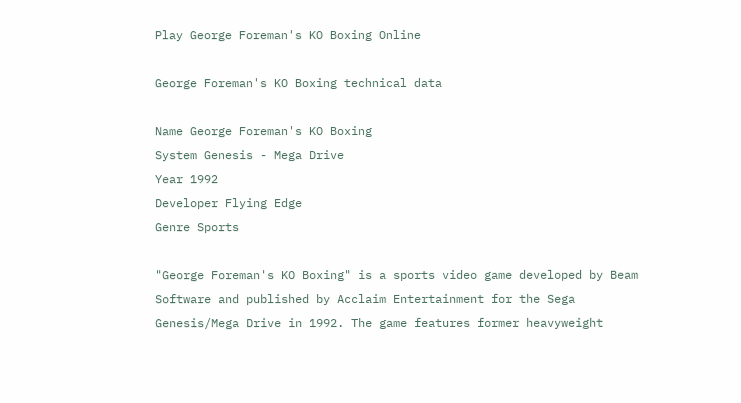Play George Foreman's KO Boxing Online

George Foreman's KO Boxing technical data

Name George Foreman's KO Boxing
System Genesis - Mega Drive
Year 1992
Developer Flying Edge
Genre Sports

"George Foreman's KO Boxing" is a sports video game developed by Beam Software and published by Acclaim Entertainment for the Sega Genesis/Mega Drive in 1992. The game features former heavyweight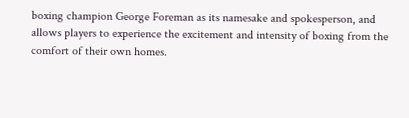boxing champion George Foreman as its namesake and spokesperson, and allows players to experience the excitement and intensity of boxing from the comfort of their own homes.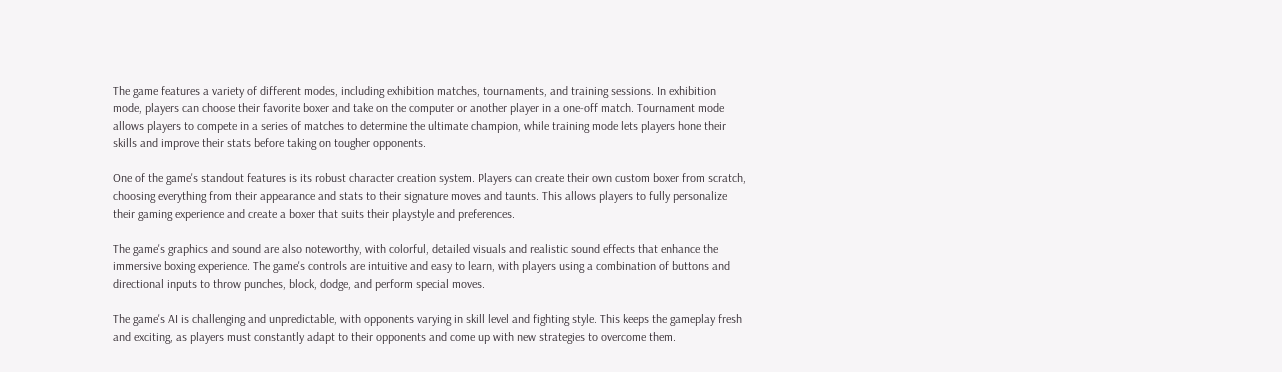The game features a variety of different modes, including exhibition matches, tournaments, and training sessions. In exhibition mode, players can choose their favorite boxer and take on the computer or another player in a one-off match. Tournament mode allows players to compete in a series of matches to determine the ultimate champion, while training mode lets players hone their skills and improve their stats before taking on tougher opponents.

One of the game's standout features is its robust character creation system. Players can create their own custom boxer from scratch, choosing everything from their appearance and stats to their signature moves and taunts. This allows players to fully personalize their gaming experience and create a boxer that suits their playstyle and preferences.

The game's graphics and sound are also noteworthy, with colorful, detailed visuals and realistic sound effects that enhance the immersive boxing experience. The game's controls are intuitive and easy to learn, with players using a combination of buttons and directional inputs to throw punches, block, dodge, and perform special moves.

The game's AI is challenging and unpredictable, with opponents varying in skill level and fighting style. This keeps the gameplay fresh and exciting, as players must constantly adapt to their opponents and come up with new strategies to overcome them.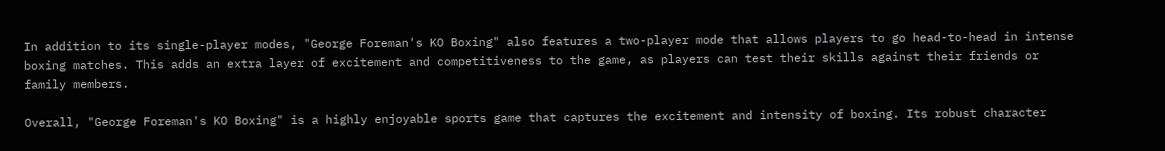In addition to its single-player modes, "George Foreman's KO Boxing" also features a two-player mode that allows players to go head-to-head in intense boxing matches. This adds an extra layer of excitement and competitiveness to the game, as players can test their skills against their friends or family members.

Overall, "George Foreman's KO Boxing" is a highly enjoyable sports game that captures the excitement and intensity of boxing. Its robust character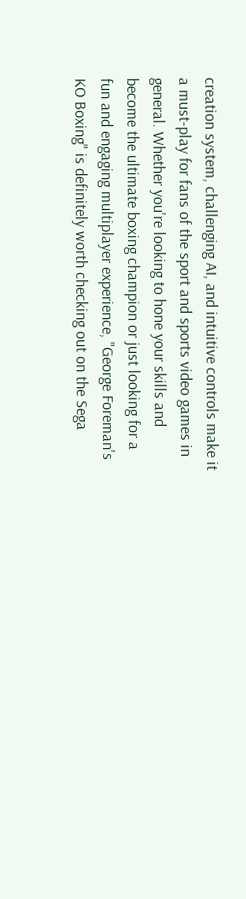creation system, challenging AI, and intuitive controls make it a must-play for fans of the sport and sports video games in general. Whether you're looking to hone your skills and become the ultimate boxing champion or just looking for a fun and engaging multiplayer experience, "George Foreman's KO Boxing" is definitely worth checking out on the Sega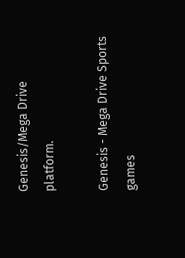Genesis/Mega Drive platform.

Genesis - Mega Drive Sports games